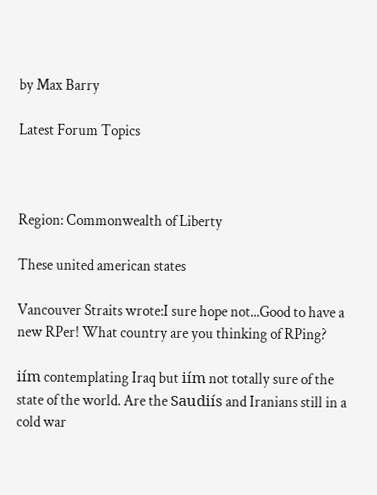by Max Barry

Latest Forum Topics



Region: Commonwealth of Liberty

These united american states

Vancouver Straits wrote:I sure hope not...Good to have a new RPer! What country are you thinking of RPing?

iím contemplating Iraq but iím not totally sure of the state of the world. Are the Saudiís and Iranians still in a cold war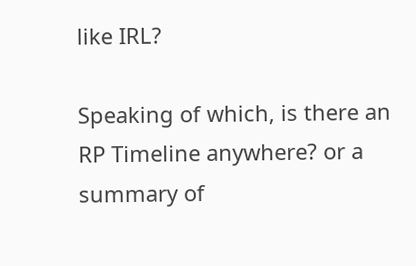like IRL?

Speaking of which, is there an RP Timeline anywhere? or a summary of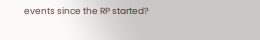events since the RP started?